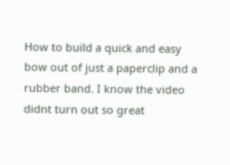How to build a quick and easy bow out of just a paperclip and a rubber band. I know the video didnt turn out so great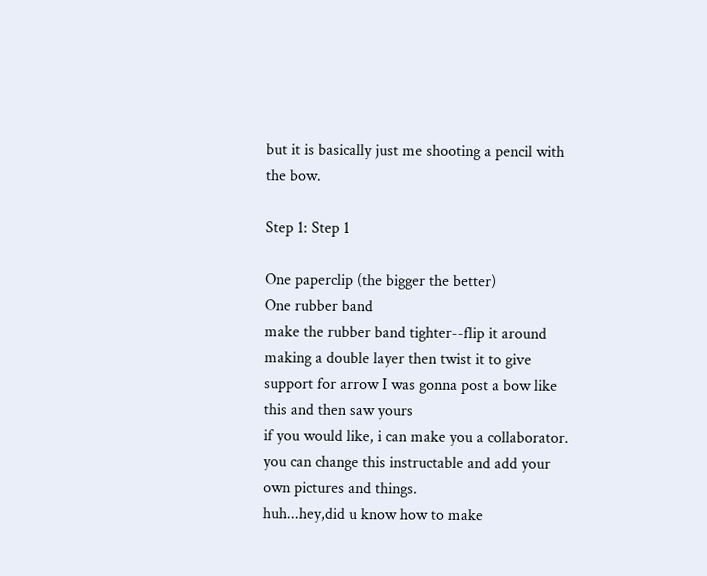but it is basically just me shooting a pencil with the bow.

Step 1: Step 1

One paperclip (the bigger the better)
One rubber band
make the rubber band tighter--flip it around making a double layer then twist it to give support for arrow I was gonna post a bow like this and then saw yours
if you would like, i can make you a collaborator. you can change this instructable and add your own pictures and things.
huh...hey,did u know how to make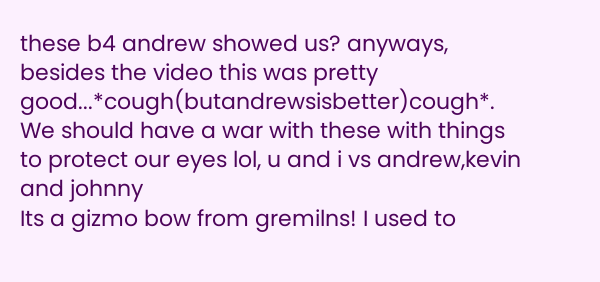these b4 andrew showed us? anyways, besides the video this was pretty good...*cough(butandrewsisbetter)cough*. We should have a war with these with things to protect our eyes lol, u and i vs andrew,kevin and johnny
Its a gizmo bow from gremilns! I used to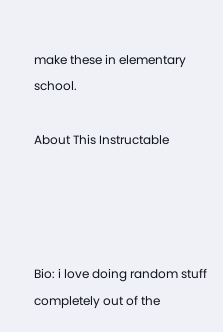make these in elementary school.

About This Instructable




Bio: i love doing random stuff completely out of the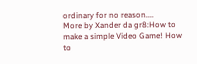ordinary for no reason....
More by Xander da gr8:How to make a simple Video Game! How to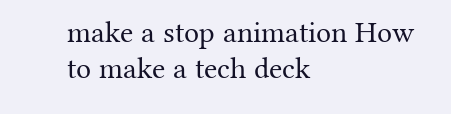make a stop animation How to make a tech deck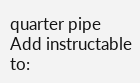quarter pipe
Add instructable to: